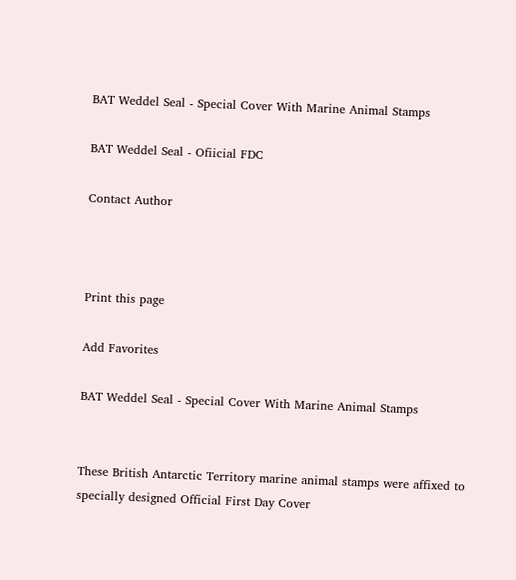BAT Weddel Seal - Special Cover With Marine Animal Stamps

BAT Weddel Seal - Ofiicial FDC

Contact Author



Print this page

Add Favorites

BAT Weddel Seal - Special Cover With Marine Animal Stamps


These British Antarctic Territory marine animal stamps were affixed to specially designed Official First Day Cover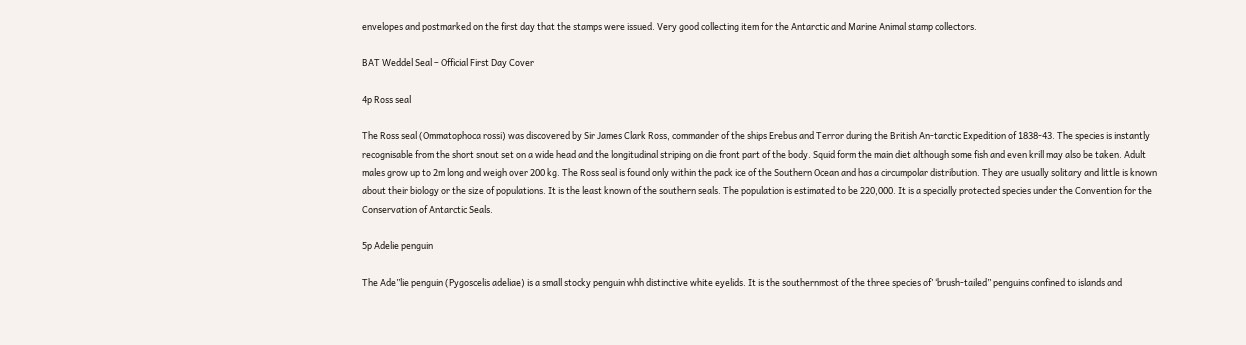envelopes and postmarked on the first day that the stamps were issued. Very good collecting item for the Antarctic and Marine Animal stamp collectors.

BAT Weddel Seal – Official First Day Cover

4p Ross seal

The Ross seal (Ommatophoca rossi) was discovered by Sir James Clark Ross, commander of the ships Erebus and Terror during the British An-tarctic Expedition of 1838-43. The species is instantly recognisable from the short snout set on a wide head and the longitudinal striping on die front part of the body. Squid form the main diet although some fish and even krill may also be taken. Adult males grow up to 2m long and weigh over 200 kg. The Ross seal is found only within the pack ice of the Southern Ocean and has a circumpolar distribution. They are usually solitary and little is known about their biology or the size of populations. It is the least known of the southern seals. The population is estimated to be 220,000. It is a specially protected species under the Convention for the Conservation of Antarctic Seals.

5p Adelie penguin

The Ade”lie penguin (Pygoscelis adeliae) is a small stocky penguin whh distinctive white eyelids. It is the southernmost of the three species of’ ‘brush-tailed” penguins confined to islands and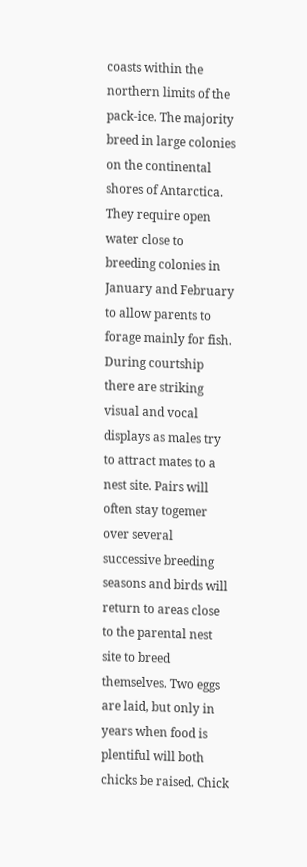coasts within the northern limits of the pack-ice. The majority breed in large colonies on the continental shores of Antarctica. They require open water close to breeding colonies in January and February to allow parents to forage mainly for fish. During courtship there are striking visual and vocal displays as males try to attract mates to a nest site. Pairs will often stay togemer over several successive breeding seasons and birds will return to areas close to the parental nest site to breed themselves. Two eggs are laid, but only in years when food is plentiful will both chicks be raised. Chick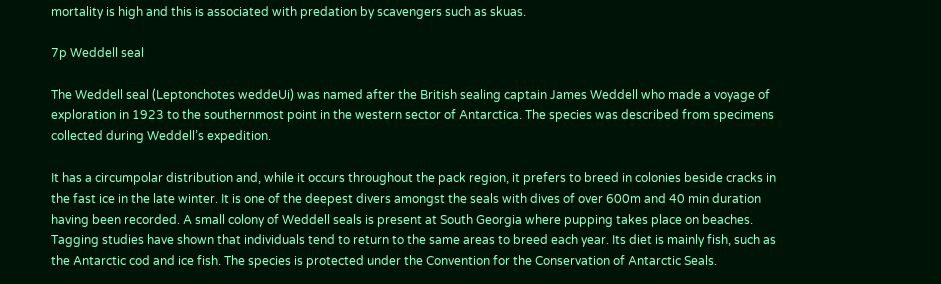mortality is high and this is associated with predation by scavengers such as skuas.

7p Weddell seal

The Weddell seal (Leptonchotes weddeUi) was named after the British sealing captain James Weddell who made a voyage of exploration in 1923 to the southernmost point in the western sector of Antarctica. The species was described from specimens collected during Weddell’s expedition.

It has a circumpolar distribution and, while it occurs throughout the pack region, it prefers to breed in colonies beside cracks in the fast ice in the late winter. It is one of the deepest divers amongst the seals with dives of over 600m and 40 min duration having been recorded. A small colony of Weddell seals is present at South Georgia where pupping takes place on beaches. Tagging studies have shown that individuals tend to return to the same areas to breed each year. Its diet is mainly fish, such as the Antarctic cod and ice fish. The species is protected under the Convention for the Conservation of Antarctic Seals.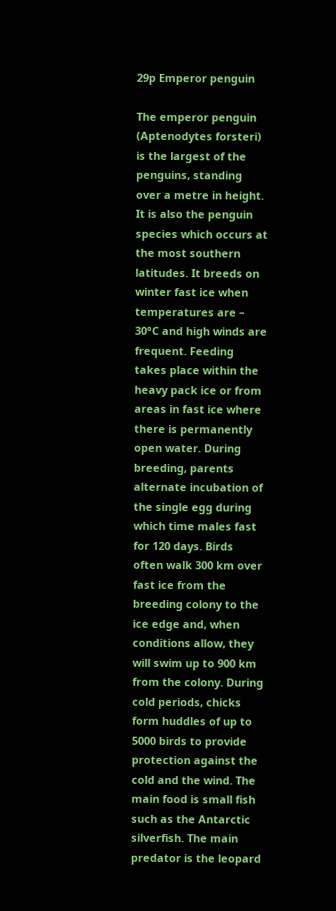29p Emperor penguin

The emperor penguin (Aptenodytes forsteri) is the largest of the penguins, standing over a metre in height. It is also the penguin species which occurs at the most southern latitudes. It breeds on winter fast ice when temperatures are – 30°C and high winds are frequent. Feeding takes place within the heavy pack ice or from areas in fast ice where there is permanently open water. During breeding, parents alternate incubation of the single egg during which time males fast for 120 days. Birds often walk 300 km over fast ice from the breeding colony to the ice edge and, when conditions allow, they will swim up to 900 km from the colony. During cold periods, chicks form huddles of up to 5000 birds to provide protection against the cold and the wind. The main food is small fish such as the Antarctic silverfish. The main predator is the leopard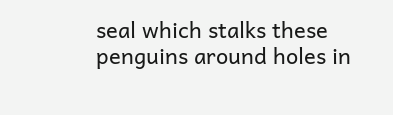seal which stalks these penguins around holes in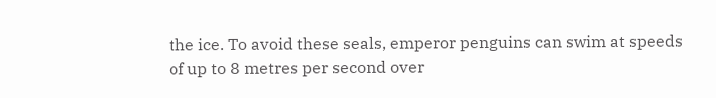the ice. To avoid these seals, emperor penguins can swim at speeds of up to 8 metres per second over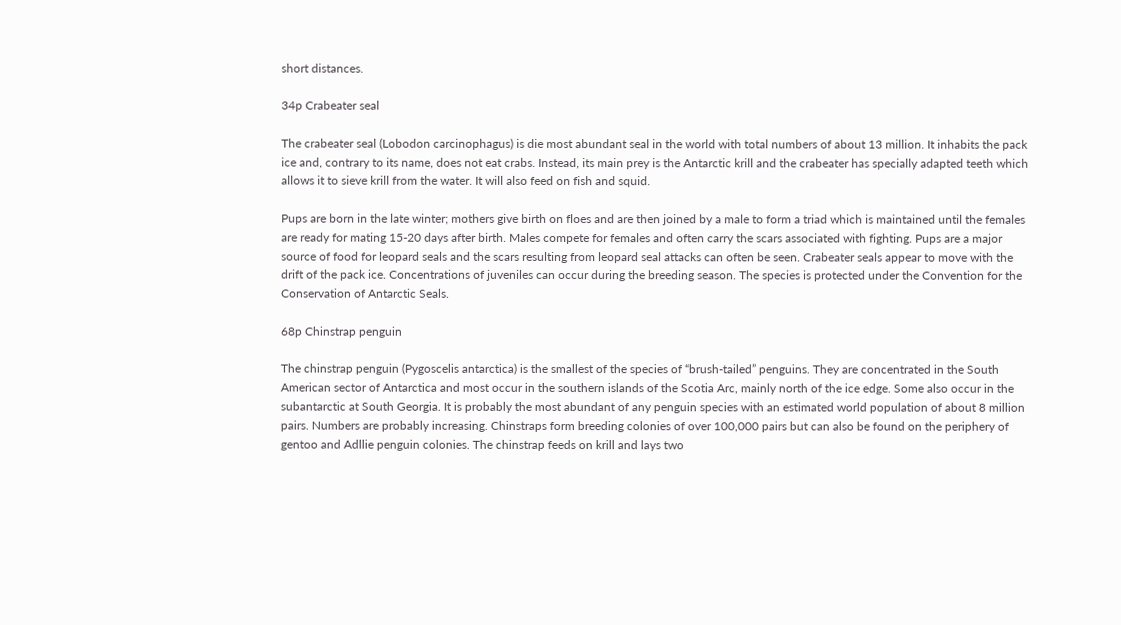short distances.

34p Crabeater seal

The crabeater seal (Lobodon carcinophagus) is die most abundant seal in the world with total numbers of about 13 million. It inhabits the pack ice and, contrary to its name, does not eat crabs. Instead, its main prey is the Antarctic krill and the crabeater has specially adapted teeth which allows it to sieve krill from the water. It will also feed on fish and squid.

Pups are born in the late winter; mothers give birth on floes and are then joined by a male to form a triad which is maintained until the females are ready for mating 15-20 days after birth. Males compete for females and often carry the scars associated with fighting. Pups are a major source of food for leopard seals and the scars resulting from leopard seal attacks can often be seen. Crabeater seals appear to move with the drift of the pack ice. Concentrations of juveniles can occur during the breeding season. The species is protected under the Convention for the Conservation of Antarctic Seals.

68p Chinstrap penguin

The chinstrap penguin (Pygoscelis antarctica) is the smallest of the species of “brush-tailed” penguins. They are concentrated in the South American sector of Antarctica and most occur in the southern islands of the Scotia Arc, mainly north of the ice edge. Some also occur in the subantarctic at South Georgia. It is probably the most abundant of any penguin species with an estimated world population of about 8 million pairs. Numbers are probably increasing. Chinstraps form breeding colonies of over 100,000 pairs but can also be found on the periphery of gentoo and Adllie penguin colonies. The chinstrap feeds on krill and lays two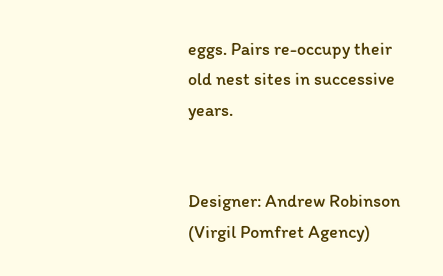eggs. Pairs re-occupy their old nest sites in successive years.


Designer: Andrew Robinson (Virgil Pomfret Agency)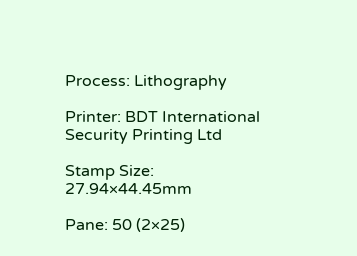Process: Lithography

Printer: BDT International Security Printing Ltd

Stamp Size: 27.94×44.45mm

Pane: 50 (2×25)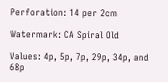Perforation: 14 per 2cm

Watermark: CA Spiral Old

Values: 4p, 5p, 7p, 29p, 34p, and 68p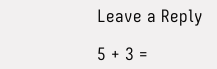Leave a Reply

5 + 3 =